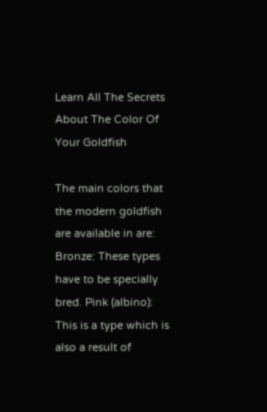Learn All The Secrets About The Color Of Your Goldfish

The main colors that the modern goldfish are available in are: Bronze: These types have to be specially bred. Pink (albino): This is a type which is also a result of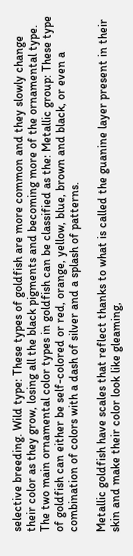selective breeding. Wild type: These types of goldfish are more common and they slowly change their color as they grow, losing all the black pigments and becoming more of the ornamental type. The two main ornamental color types in goldfish can be classified as the: Metallic group: These type of goldfish can either be self-colored or red, orange, yellow, blue, brown and black, or even a combination of colors with a dash of silver and a splash of patterns.

Metallic goldfish have scales that reflect thanks to what is called the guanine layer present in their skin and make their color look like gleaming,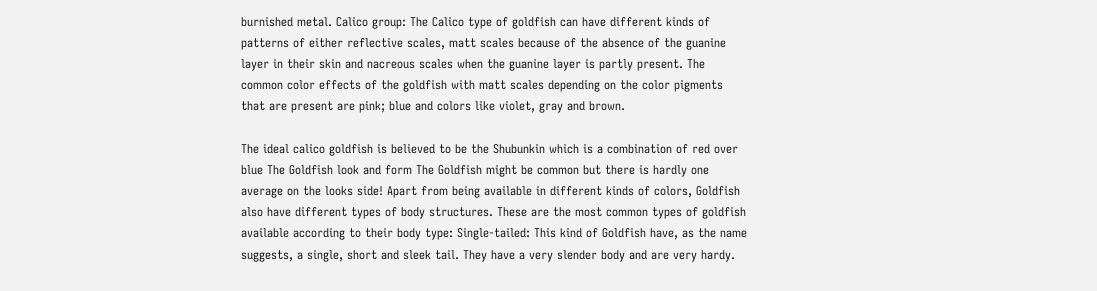burnished metal. Calico group: The Calico type of goldfish can have different kinds of patterns of either reflective scales, matt scales because of the absence of the guanine layer in their skin and nacreous scales when the guanine layer is partly present. The common color effects of the goldfish with matt scales depending on the color pigments that are present are pink; blue and colors like violet, gray and brown.

The ideal calico goldfish is believed to be the Shubunkin which is a combination of red over blue The Goldfish look and form The Goldfish might be common but there is hardly one average on the looks side! Apart from being available in different kinds of colors, Goldfish also have different types of body structures. These are the most common types of goldfish available according to their body type: Single-tailed: This kind of Goldfish have, as the name suggests, a single, short and sleek tail. They have a very slender body and are very hardy.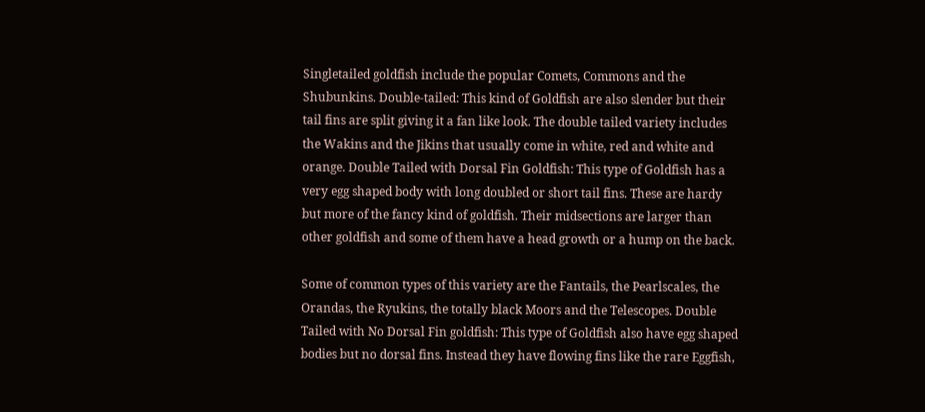Singletailed goldfish include the popular Comets, Commons and the Shubunkins. Double-tailed: This kind of Goldfish are also slender but their tail fins are split giving it a fan like look. The double tailed variety includes the Wakins and the Jikins that usually come in white, red and white and orange. Double Tailed with Dorsal Fin Goldfish: This type of Goldfish has a very egg shaped body with long doubled or short tail fins. These are hardy but more of the fancy kind of goldfish. Their midsections are larger than other goldfish and some of them have a head growth or a hump on the back.

Some of common types of this variety are the Fantails, the Pearlscales, the Orandas, the Ryukins, the totally black Moors and the Telescopes. Double Tailed with No Dorsal Fin goldfish: This type of Goldfish also have egg shaped bodies but no dorsal fins. Instead they have flowing fins like the rare Eggfish,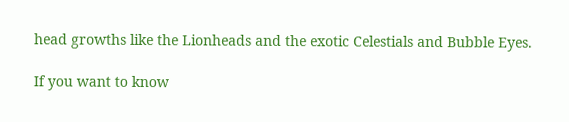head growths like the Lionheads and the exotic Celestials and Bubble Eyes.

If you want to know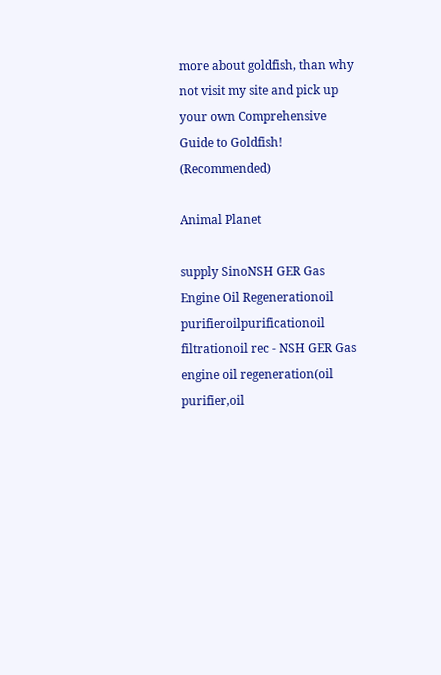more about goldfish, than why not visit my site and pick up your own Comprehensive Guide to Goldfish! (Recommended)

Animal Planet

supply SinoNSH GER Gas Engine Oil Regenerationoil purifieroilpurificationoil filtrationoil rec - NSH GER Gas engine oil regeneration(oil purifier,oil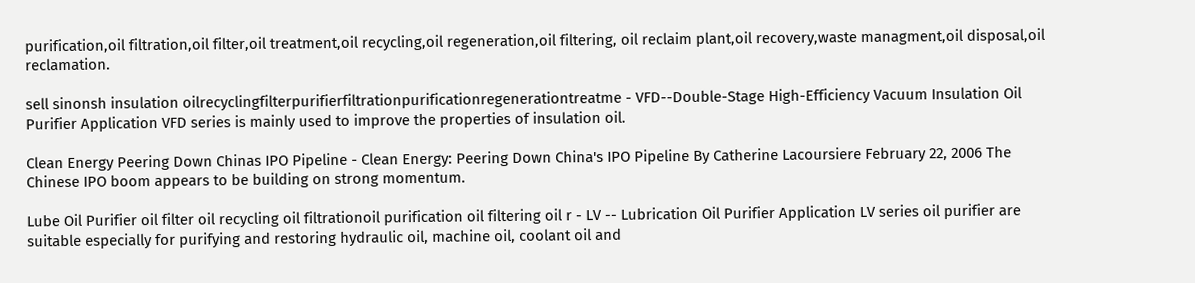purification,oil filtration,oil filter,oil treatment,oil recycling,oil regeneration,oil filtering, oil reclaim plant,oil recovery,waste managment,oil disposal,oil reclamation.

sell sinonsh insulation oilrecyclingfilterpurifierfiltrationpurificationregenerationtreatme - VFD--Double-Stage High-Efficiency Vacuum Insulation Oil Purifier Application VFD series is mainly used to improve the properties of insulation oil.

Clean Energy Peering Down Chinas IPO Pipeline - Clean Energy: Peering Down China's IPO Pipeline By Catherine Lacoursiere February 22, 2006 The Chinese IPO boom appears to be building on strong momentum.

Lube Oil Purifier oil filter oil recycling oil filtrationoil purification oil filtering oil r - LV -- Lubrication Oil Purifier Application LV series oil purifier are suitable especially for purifying and restoring hydraulic oil, machine oil, coolant oil and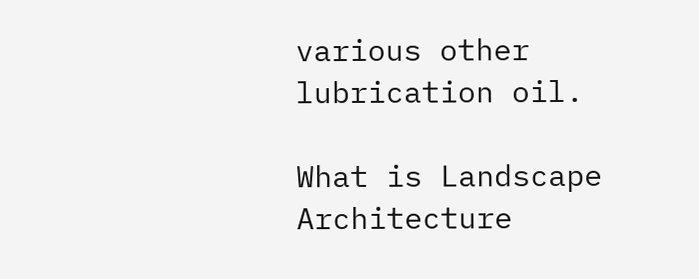various other lubrication oil.

What is Landscape Architecture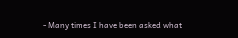- Many times I have been asked what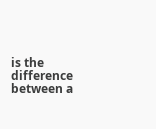is the difference between a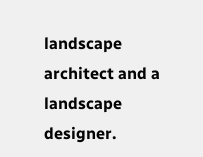landscape architect and a landscape designer.